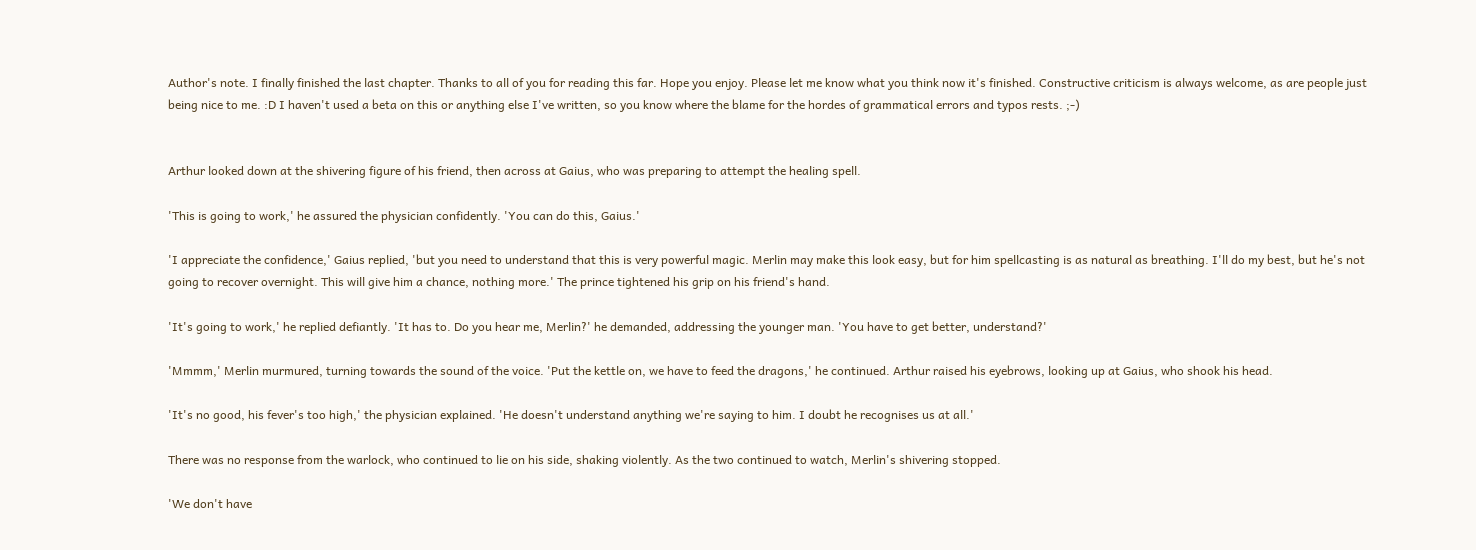Author's note. I finally finished the last chapter. Thanks to all of you for reading this far. Hope you enjoy. Please let me know what you think now it's finished. Constructive criticism is always welcome, as are people just being nice to me. :D I haven't used a beta on this or anything else I've written, so you know where the blame for the hordes of grammatical errors and typos rests. ;-)


Arthur looked down at the shivering figure of his friend, then across at Gaius, who was preparing to attempt the healing spell.

'This is going to work,' he assured the physician confidently. 'You can do this, Gaius.'

'I appreciate the confidence,' Gaius replied, 'but you need to understand that this is very powerful magic. Merlin may make this look easy, but for him spellcasting is as natural as breathing. I'll do my best, but he's not going to recover overnight. This will give him a chance, nothing more.' The prince tightened his grip on his friend's hand.

'It's going to work,' he replied defiantly. 'It has to. Do you hear me, Merlin?' he demanded, addressing the younger man. 'You have to get better, understand?'

'Mmmm,' Merlin murmured, turning towards the sound of the voice. 'Put the kettle on, we have to feed the dragons,' he continued. Arthur raised his eyebrows, looking up at Gaius, who shook his head.

'It's no good, his fever's too high,' the physician explained. 'He doesn't understand anything we're saying to him. I doubt he recognises us at all.'

There was no response from the warlock, who continued to lie on his side, shaking violently. As the two continued to watch, Merlin's shivering stopped.

'We don't have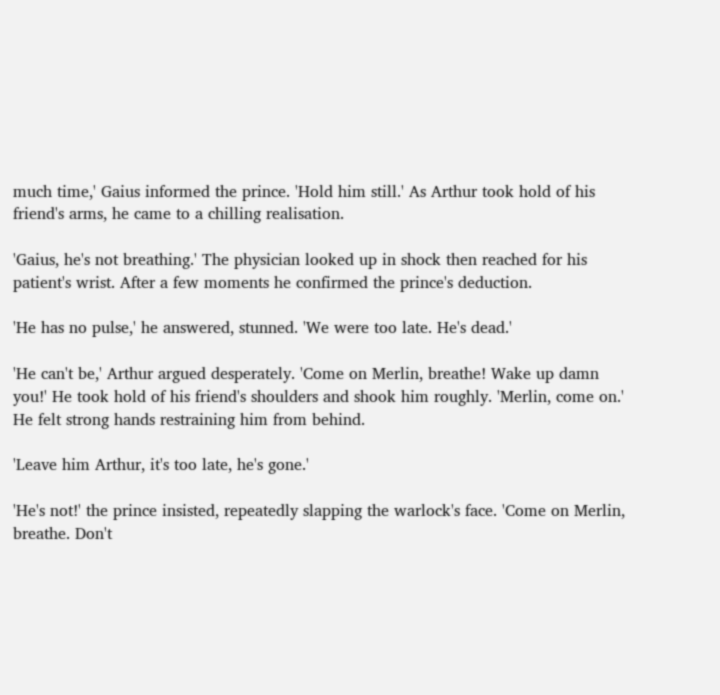much time,' Gaius informed the prince. 'Hold him still.' As Arthur took hold of his friend's arms, he came to a chilling realisation.

'Gaius, he's not breathing.' The physician looked up in shock then reached for his patient's wrist. After a few moments he confirmed the prince's deduction.

'He has no pulse,' he answered, stunned. 'We were too late. He's dead.'

'He can't be,' Arthur argued desperately. 'Come on Merlin, breathe! Wake up damn you!' He took hold of his friend's shoulders and shook him roughly. 'Merlin, come on.' He felt strong hands restraining him from behind.

'Leave him Arthur, it's too late, he's gone.'

'He's not!' the prince insisted, repeatedly slapping the warlock's face. 'Come on Merlin, breathe. Don't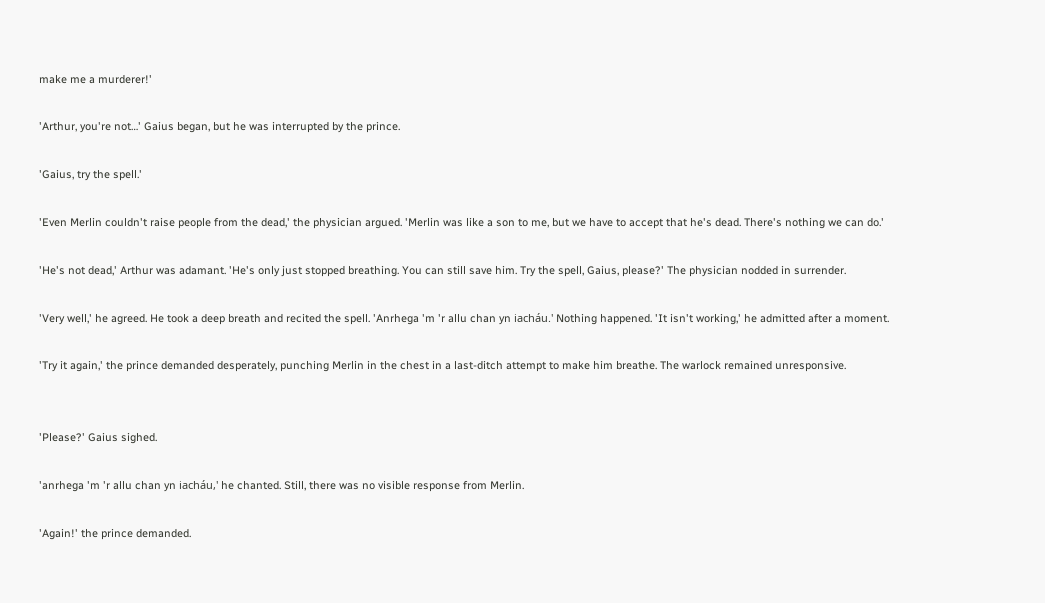make me a murderer!'

'Arthur, you're not…' Gaius began, but he was interrupted by the prince.

'Gaius, try the spell.'

'Even Merlin couldn't raise people from the dead,' the physician argued. 'Merlin was like a son to me, but we have to accept that he's dead. There's nothing we can do.'

'He's not dead,' Arthur was adamant. 'He's only just stopped breathing. You can still save him. Try the spell, Gaius, please?' The physician nodded in surrender.

'Very well,' he agreed. He took a deep breath and recited the spell. 'Anrhega 'm 'r allu chan yn iacháu.' Nothing happened. 'It isn't working,' he admitted after a moment.

'Try it again,' the prince demanded desperately, punching Merlin in the chest in a last-ditch attempt to make him breathe. The warlock remained unresponsive.


'Please?' Gaius sighed.

'anrhega 'm 'r allu chan yn iacháu,' he chanted. Still, there was no visible response from Merlin.

'Again!' the prince demanded.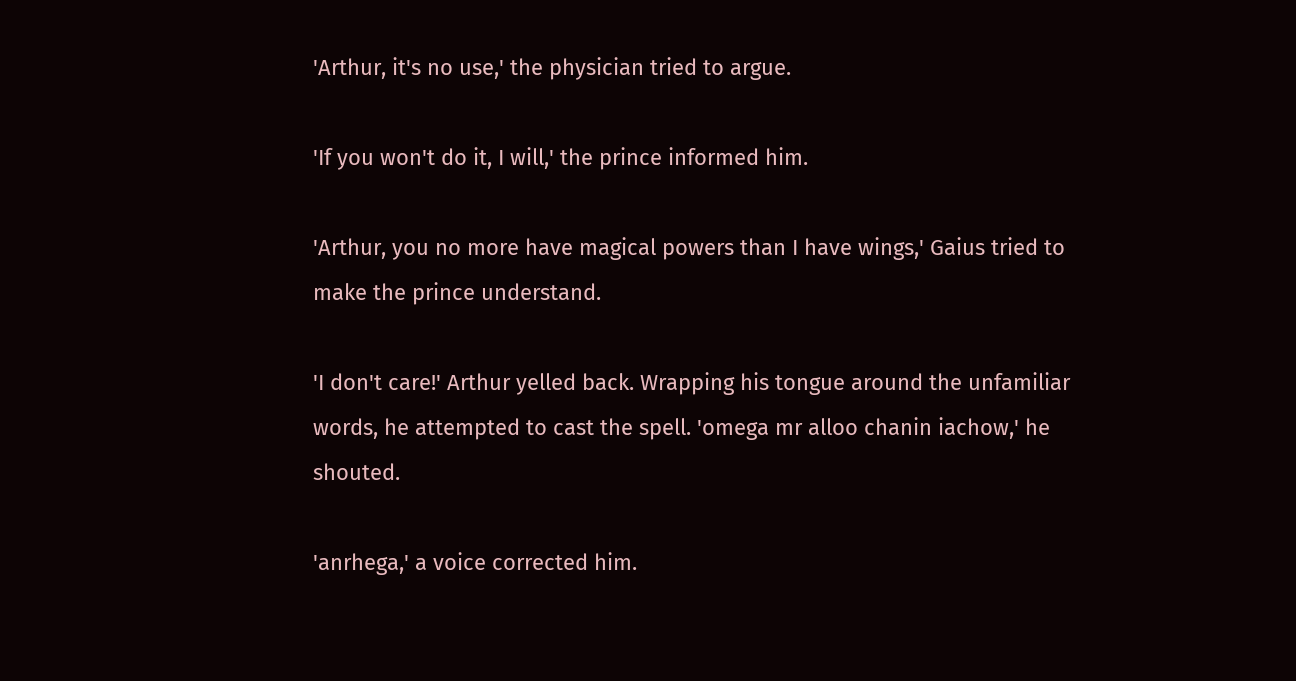'Arthur, it's no use,' the physician tried to argue.

'If you won't do it, I will,' the prince informed him.

'Arthur, you no more have magical powers than I have wings,' Gaius tried to make the prince understand.

'I don't care!' Arthur yelled back. Wrapping his tongue around the unfamiliar words, he attempted to cast the spell. 'omega mr alloo chanin iachow,' he shouted.

'anrhega,' a voice corrected him.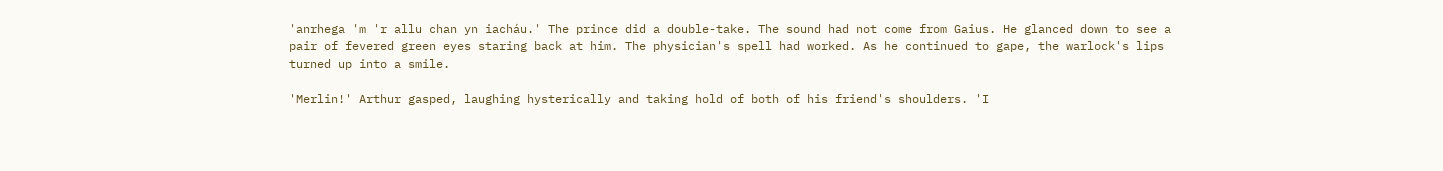'anrhega 'm 'r allu chan yn iacháu.' The prince did a double-take. The sound had not come from Gaius. He glanced down to see a pair of fevered green eyes staring back at him. The physician's spell had worked. As he continued to gape, the warlock's lips turned up into a smile.

'Merlin!' Arthur gasped, laughing hysterically and taking hold of both of his friend's shoulders. 'I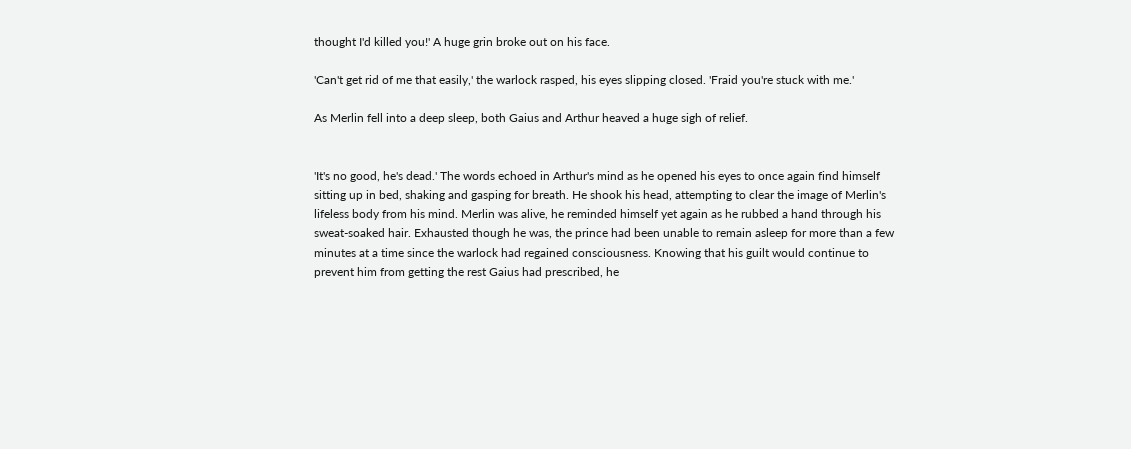thought I'd killed you!' A huge grin broke out on his face.

'Can't get rid of me that easily,' the warlock rasped, his eyes slipping closed. 'Fraid you're stuck with me.'

As Merlin fell into a deep sleep, both Gaius and Arthur heaved a huge sigh of relief.


'It's no good, he's dead.' The words echoed in Arthur's mind as he opened his eyes to once again find himself sitting up in bed, shaking and gasping for breath. He shook his head, attempting to clear the image of Merlin's lifeless body from his mind. Merlin was alive, he reminded himself yet again as he rubbed a hand through his sweat-soaked hair. Exhausted though he was, the prince had been unable to remain asleep for more than a few minutes at a time since the warlock had regained consciousness. Knowing that his guilt would continue to prevent him from getting the rest Gaius had prescribed, he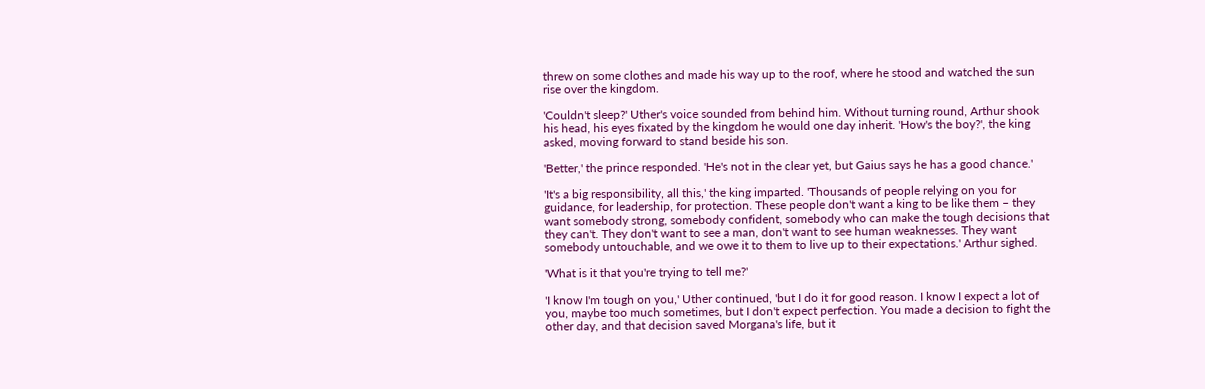threw on some clothes and made his way up to the roof, where he stood and watched the sun rise over the kingdom.

'Couldn't sleep?' Uther's voice sounded from behind him. Without turning round, Arthur shook his head, his eyes fixated by the kingdom he would one day inherit. 'How's the boy?', the king asked, moving forward to stand beside his son.

'Better,' the prince responded. 'He's not in the clear yet, but Gaius says he has a good chance.'

'It's a big responsibility, all this,' the king imparted. 'Thousands of people relying on you for guidance, for leadership, for protection. These people don't want a king to be like them – they want somebody strong, somebody confident, somebody who can make the tough decisions that they can't. They don't want to see a man, don't want to see human weaknesses. They want somebody untouchable, and we owe it to them to live up to their expectations.' Arthur sighed.

'What is it that you're trying to tell me?'

'I know I'm tough on you,' Uther continued, 'but I do it for good reason. I know I expect a lot of you, maybe too much sometimes, but I don't expect perfection. You made a decision to fight the other day, and that decision saved Morgana's life, but it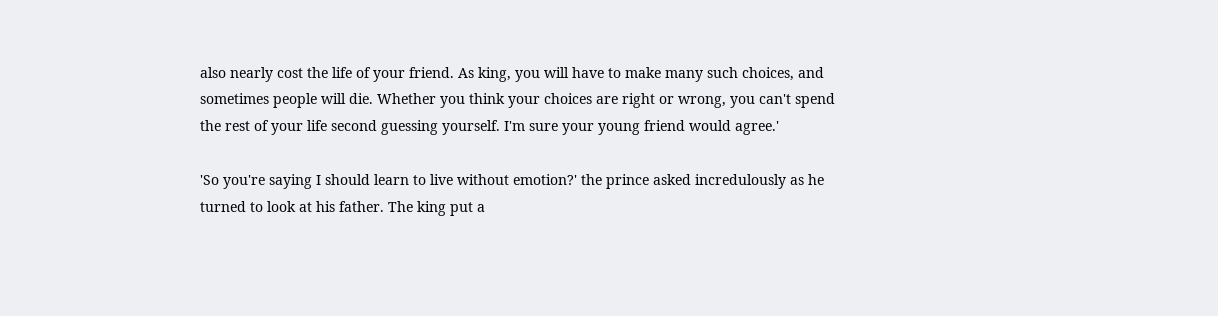also nearly cost the life of your friend. As king, you will have to make many such choices, and sometimes people will die. Whether you think your choices are right or wrong, you can't spend the rest of your life second guessing yourself. I'm sure your young friend would agree.'

'So you're saying I should learn to live without emotion?' the prince asked incredulously as he turned to look at his father. The king put a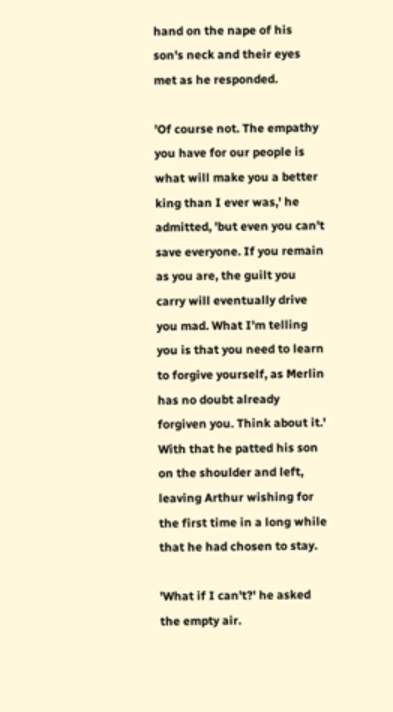hand on the nape of his son's neck and their eyes met as he responded.

'Of course not. The empathy you have for our people is what will make you a better king than I ever was,' he admitted, 'but even you can't save everyone. If you remain as you are, the guilt you carry will eventually drive you mad. What I'm telling you is that you need to learn to forgive yourself, as Merlin has no doubt already forgiven you. Think about it.' With that he patted his son on the shoulder and left, leaving Arthur wishing for the first time in a long while that he had chosen to stay.

'What if I can't?' he asked the empty air.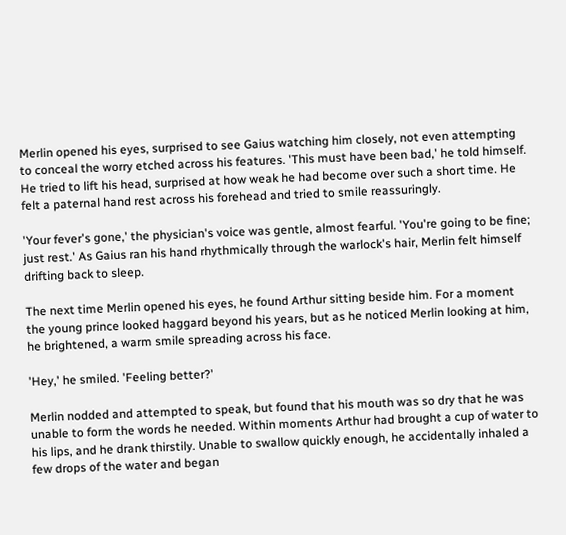Merlin opened his eyes, surprised to see Gaius watching him closely, not even attempting to conceal the worry etched across his features. 'This must have been bad,' he told himself. He tried to lift his head, surprised at how weak he had become over such a short time. He felt a paternal hand rest across his forehead and tried to smile reassuringly.

'Your fever's gone,' the physician's voice was gentle, almost fearful. 'You're going to be fine; just rest.' As Gaius ran his hand rhythmically through the warlock's hair, Merlin felt himself drifting back to sleep.

The next time Merlin opened his eyes, he found Arthur sitting beside him. For a moment the young prince looked haggard beyond his years, but as he noticed Merlin looking at him, he brightened, a warm smile spreading across his face.

'Hey,' he smiled. 'Feeling better?'

Merlin nodded and attempted to speak, but found that his mouth was so dry that he was unable to form the words he needed. Within moments Arthur had brought a cup of water to his lips, and he drank thirstily. Unable to swallow quickly enough, he accidentally inhaled a few drops of the water and began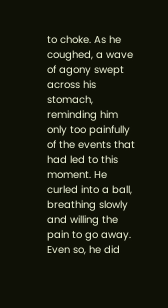to choke. As he coughed, a wave of agony swept across his stomach, reminding him only too painfully of the events that had led to this moment. He curled into a ball, breathing slowly and willing the pain to go away. Even so, he did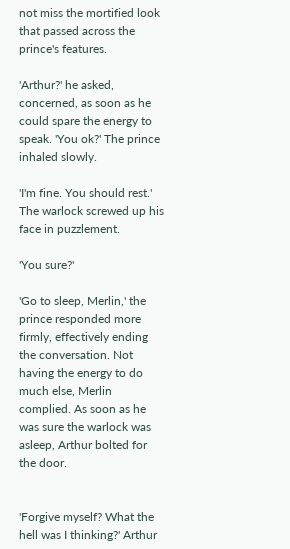not miss the mortified look that passed across the prince's features.

'Arthur?' he asked, concerned, as soon as he could spare the energy to speak. 'You ok?' The prince inhaled slowly.

'I'm fine. You should rest.' The warlock screwed up his face in puzzlement.

'You sure?'

'Go to sleep, Merlin,' the prince responded more firmly, effectively ending the conversation. Not having the energy to do much else, Merlin complied. As soon as he was sure the warlock was asleep, Arthur bolted for the door.


'Forgive myself? What the hell was I thinking?' Arthur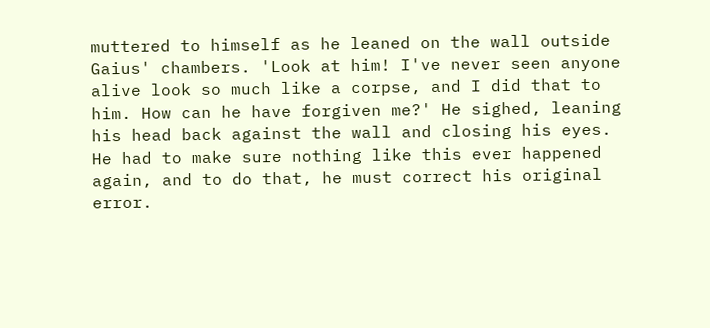muttered to himself as he leaned on the wall outside Gaius' chambers. 'Look at him! I've never seen anyone alive look so much like a corpse, and I did that to him. How can he have forgiven me?' He sighed, leaning his head back against the wall and closing his eyes. He had to make sure nothing like this ever happened again, and to do that, he must correct his original error.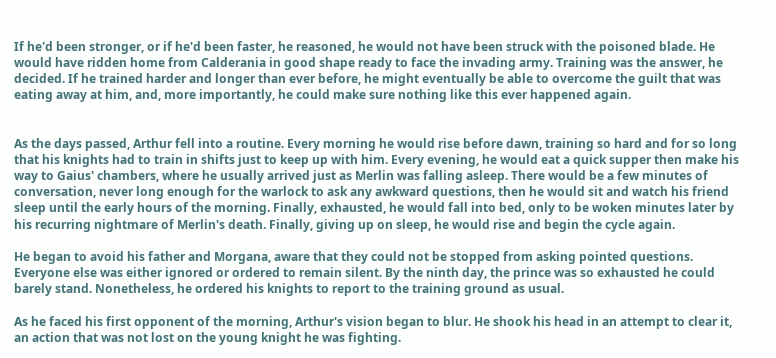If he'd been stronger, or if he'd been faster, he reasoned, he would not have been struck with the poisoned blade. He would have ridden home from Calderania in good shape ready to face the invading army. Training was the answer, he decided. If he trained harder and longer than ever before, he might eventually be able to overcome the guilt that was eating away at him, and, more importantly, he could make sure nothing like this ever happened again.


As the days passed, Arthur fell into a routine. Every morning he would rise before dawn, training so hard and for so long that his knights had to train in shifts just to keep up with him. Every evening, he would eat a quick supper then make his way to Gaius' chambers, where he usually arrived just as Merlin was falling asleep. There would be a few minutes of conversation, never long enough for the warlock to ask any awkward questions, then he would sit and watch his friend sleep until the early hours of the morning. Finally, exhausted, he would fall into bed, only to be woken minutes later by his recurring nightmare of Merlin's death. Finally, giving up on sleep, he would rise and begin the cycle again.

He began to avoid his father and Morgana, aware that they could not be stopped from asking pointed questions. Everyone else was either ignored or ordered to remain silent. By the ninth day, the prince was so exhausted he could barely stand. Nonetheless, he ordered his knights to report to the training ground as usual.

As he faced his first opponent of the morning, Arthur's vision began to blur. He shook his head in an attempt to clear it, an action that was not lost on the young knight he was fighting.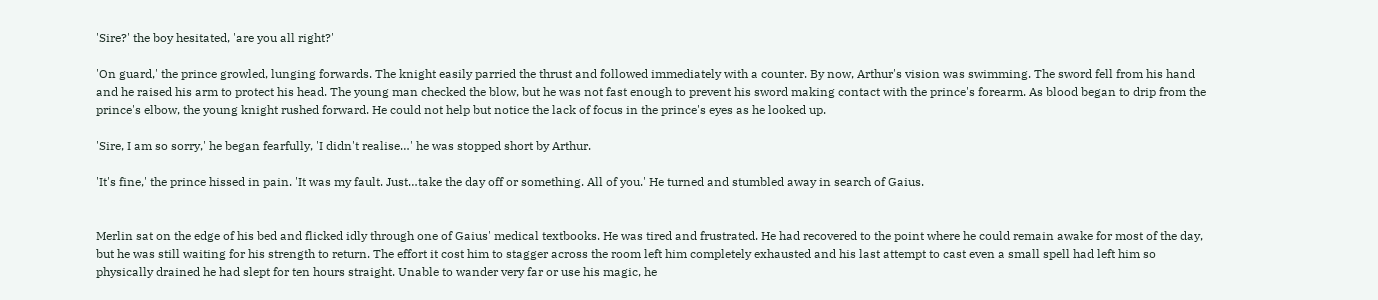'Sire?' the boy hesitated, 'are you all right?'

'On guard,' the prince growled, lunging forwards. The knight easily parried the thrust and followed immediately with a counter. By now, Arthur's vision was swimming. The sword fell from his hand and he raised his arm to protect his head. The young man checked the blow, but he was not fast enough to prevent his sword making contact with the prince's forearm. As blood began to drip from the prince's elbow, the young knight rushed forward. He could not help but notice the lack of focus in the prince's eyes as he looked up.

'Sire, I am so sorry,' he began fearfully, 'I didn't realise…' he was stopped short by Arthur.

'It's fine,' the prince hissed in pain. 'It was my fault. Just…take the day off or something. All of you.' He turned and stumbled away in search of Gaius.


Merlin sat on the edge of his bed and flicked idly through one of Gaius' medical textbooks. He was tired and frustrated. He had recovered to the point where he could remain awake for most of the day, but he was still waiting for his strength to return. The effort it cost him to stagger across the room left him completely exhausted and his last attempt to cast even a small spell had left him so physically drained he had slept for ten hours straight. Unable to wander very far or use his magic, he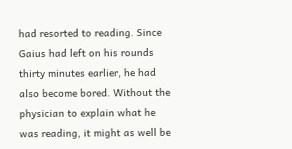had resorted to reading. Since Gaius had left on his rounds thirty minutes earlier, he had also become bored. Without the physician to explain what he was reading, it might as well be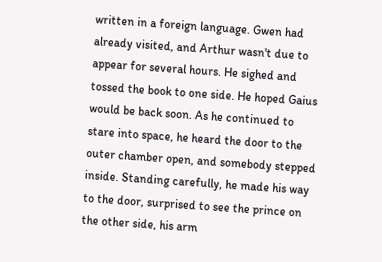written in a foreign language. Gwen had already visited, and Arthur wasn't due to appear for several hours. He sighed and tossed the book to one side. He hoped Gaius would be back soon. As he continued to stare into space, he heard the door to the outer chamber open, and somebody stepped inside. Standing carefully, he made his way to the door, surprised to see the prince on the other side, his arm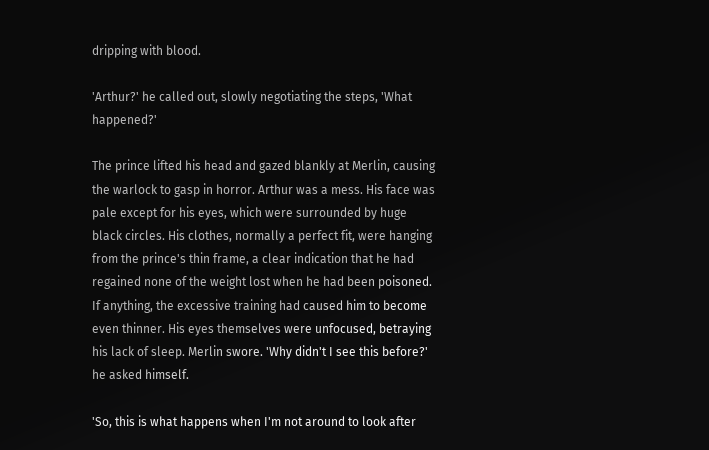dripping with blood.

'Arthur?' he called out, slowly negotiating the steps, 'What happened?'

The prince lifted his head and gazed blankly at Merlin, causing the warlock to gasp in horror. Arthur was a mess. His face was pale except for his eyes, which were surrounded by huge black circles. His clothes, normally a perfect fit, were hanging from the prince's thin frame, a clear indication that he had regained none of the weight lost when he had been poisoned. If anything, the excessive training had caused him to become even thinner. His eyes themselves were unfocused, betraying his lack of sleep. Merlin swore. 'Why didn't I see this before?' he asked himself.

'So, this is what happens when I'm not around to look after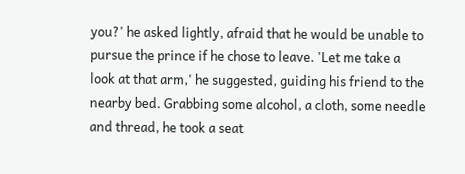you?' he asked lightly, afraid that he would be unable to pursue the prince if he chose to leave. 'Let me take a look at that arm,' he suggested, guiding his friend to the nearby bed. Grabbing some alcohol, a cloth, some needle and thread, he took a seat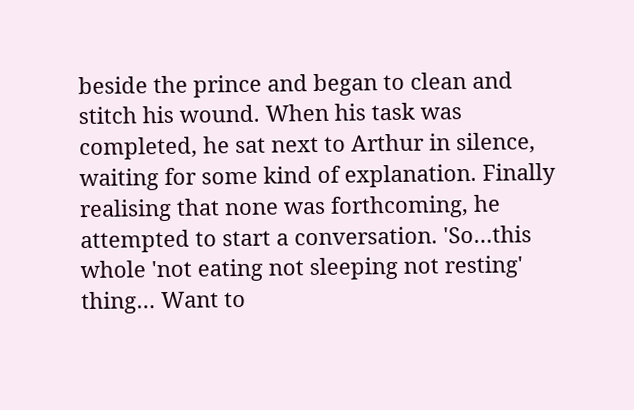beside the prince and began to clean and stitch his wound. When his task was completed, he sat next to Arthur in silence, waiting for some kind of explanation. Finally realising that none was forthcoming, he attempted to start a conversation. 'So…this whole 'not eating not sleeping not resting' thing… Want to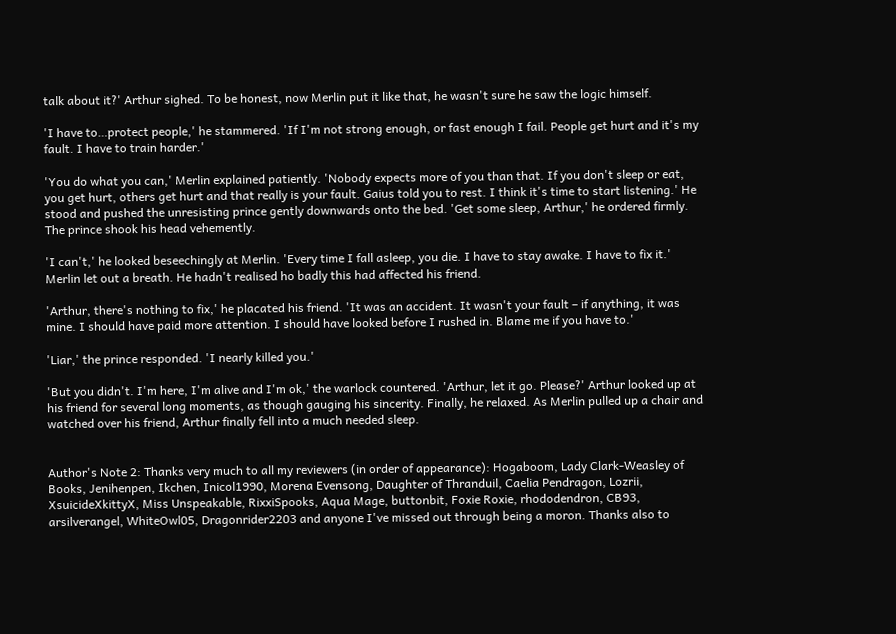talk about it?' Arthur sighed. To be honest, now Merlin put it like that, he wasn't sure he saw the logic himself.

'I have to…protect people,' he stammered. 'If I'm not strong enough, or fast enough I fail. People get hurt and it's my fault. I have to train harder.'

'You do what you can,' Merlin explained patiently. 'Nobody expects more of you than that. If you don't sleep or eat, you get hurt, others get hurt and that really is your fault. Gaius told you to rest. I think it's time to start listening.' He stood and pushed the unresisting prince gently downwards onto the bed. 'Get some sleep, Arthur,' he ordered firmly. The prince shook his head vehemently.

'I can't,' he looked beseechingly at Merlin. 'Every time I fall asleep, you die. I have to stay awake. I have to fix it.' Merlin let out a breath. He hadn't realised ho badly this had affected his friend.

'Arthur, there's nothing to fix,' he placated his friend. 'It was an accident. It wasn't your fault – if anything, it was mine. I should have paid more attention. I should have looked before I rushed in. Blame me if you have to.'

'Liar,' the prince responded. 'I nearly killed you.'

'But you didn't. I'm here, I'm alive and I'm ok,' the warlock countered. 'Arthur, let it go. Please?' Arthur looked up at his friend for several long moments, as though gauging his sincerity. Finally, he relaxed. As Merlin pulled up a chair and watched over his friend, Arthur finally fell into a much needed sleep.


Author's Note 2: Thanks very much to all my reviewers (in order of appearance): Hogaboom, Lady Clark-Weasley of Books, Jenihenpen, Ikchen, Inicol1990, Morena Evensong, Daughter of Thranduil, Caelia Pendragon, Lozrii, XsuicideXkittyX, Miss Unspeakable, RixxiSpooks, Aqua Mage, buttonbit, Foxie Roxie, rhododendron, CB93, arsilverangel, WhiteOwl05, Dragonrider2203 and anyone I've missed out through being a moron. Thanks also to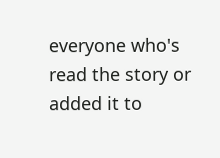everyone who's read the story or added it to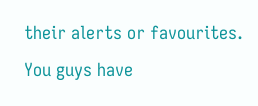their alerts or favourites. You guys have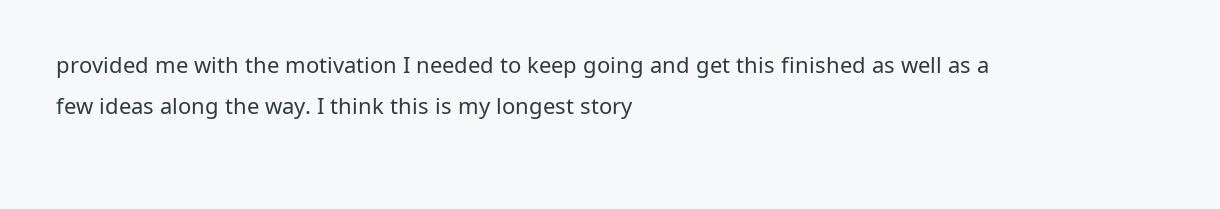provided me with the motivation I needed to keep going and get this finished as well as a few ideas along the way. I think this is my longest story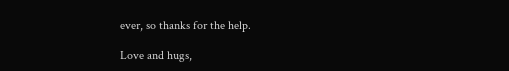ever, so thanks for the help.

Love and hugs,